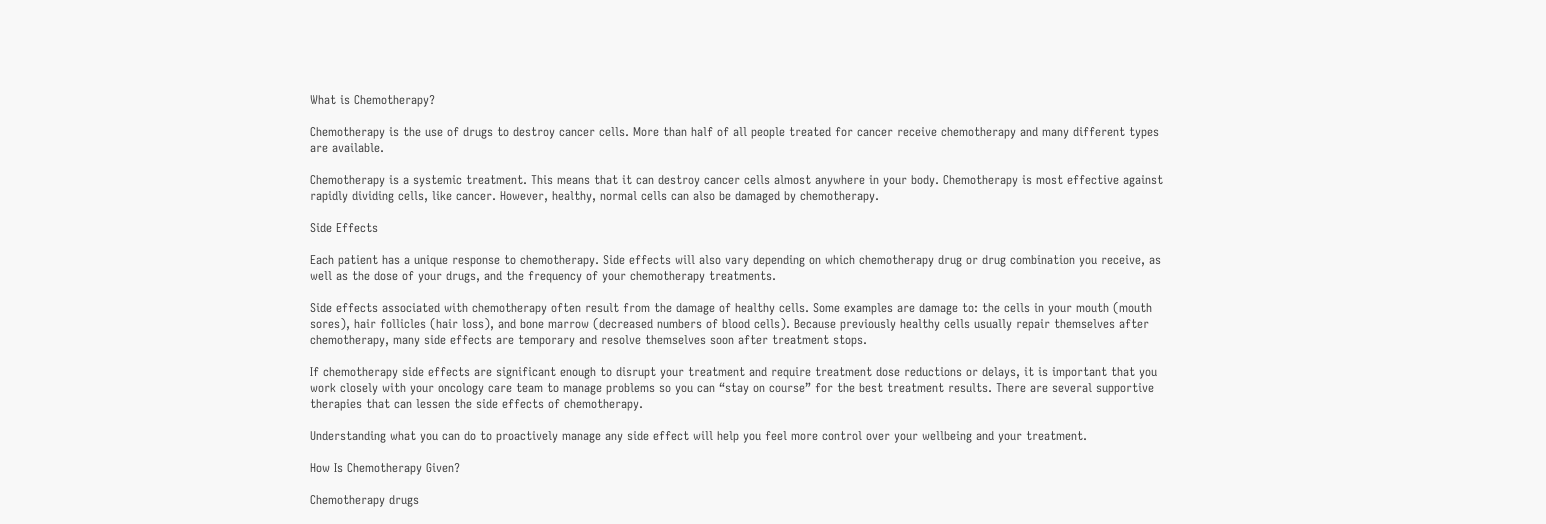What is Chemotherapy?

Chemotherapy is the use of drugs to destroy cancer cells. More than half of all people treated for cancer receive chemotherapy and many different types are available.

Chemotherapy is a systemic treatment. This means that it can destroy cancer cells almost anywhere in your body. Chemotherapy is most effective against rapidly dividing cells, like cancer. However, healthy, normal cells can also be damaged by chemotherapy.

Side Effects

Each patient has a unique response to chemotherapy. Side effects will also vary depending on which chemotherapy drug or drug combination you receive, as well as the dose of your drugs, and the frequency of your chemotherapy treatments.

Side effects associated with chemotherapy often result from the damage of healthy cells. Some examples are damage to: the cells in your mouth (mouth sores), hair follicles (hair loss), and bone marrow (decreased numbers of blood cells). Because previously healthy cells usually repair themselves after chemotherapy, many side effects are temporary and resolve themselves soon after treatment stops.

If chemotherapy side effects are significant enough to disrupt your treatment and require treatment dose reductions or delays, it is important that you work closely with your oncology care team to manage problems so you can “stay on course” for the best treatment results. There are several supportive therapies that can lessen the side effects of chemotherapy.

Understanding what you can do to proactively manage any side effect will help you feel more control over your wellbeing and your treatment.

How Is Chemotherapy Given?

Chemotherapy drugs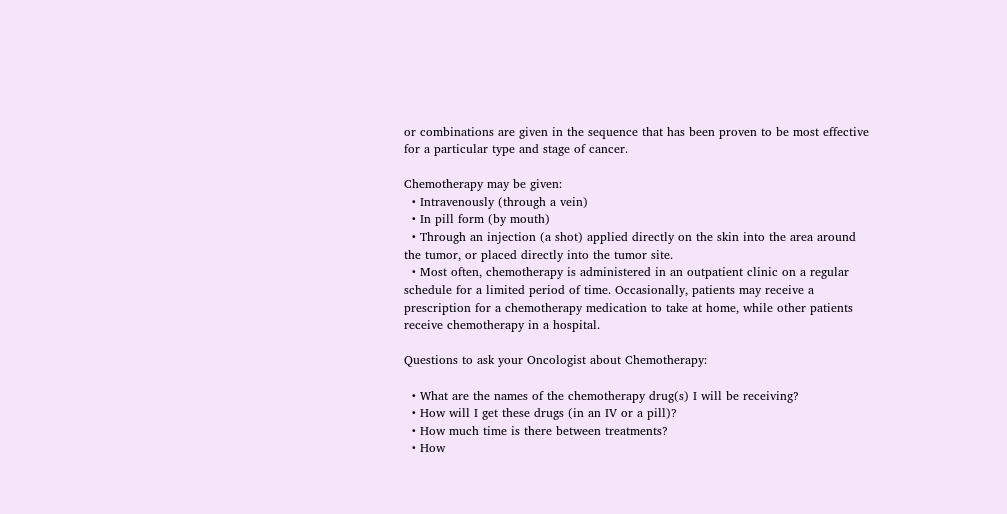or combinations are given in the sequence that has been proven to be most effective for a particular type and stage of cancer.

Chemotherapy may be given:
  • Intravenously (through a vein)
  • In pill form (by mouth)
  • Through an injection (a shot) applied directly on the skin into the area around the tumor, or placed directly into the tumor site.
  • Most often, chemotherapy is administered in an outpatient clinic on a regular schedule for a limited period of time. Occasionally, patients may receive a prescription for a chemotherapy medication to take at home, while other patients receive chemotherapy in a hospital.

Questions to ask your Oncologist about Chemotherapy:

  • What are the names of the chemotherapy drug(s) I will be receiving?
  • How will I get these drugs (in an IV or a pill)?
  • How much time is there between treatments?
  • How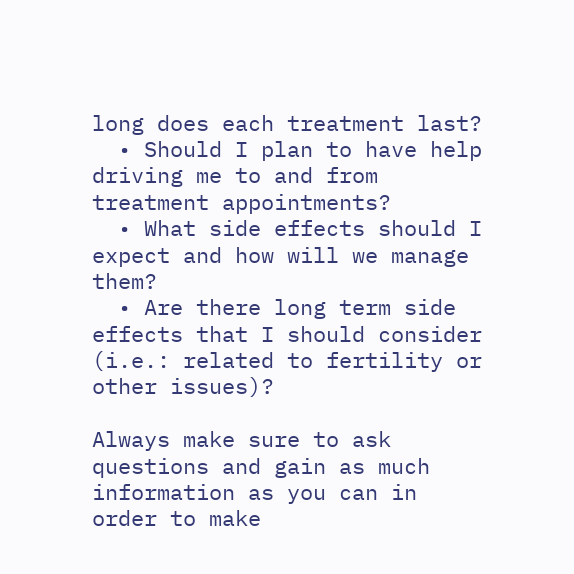long does each treatment last?
  • Should I plan to have help driving me to and from treatment appointments?
  • What side effects should I expect and how will we manage them?
  • Are there long term side effects that I should consider (i.e.: related to fertility or other issues)?

Always make sure to ask questions and gain as much information as you can in order to make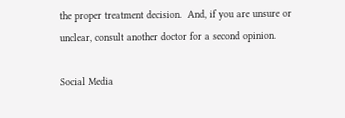the proper treatment decision.  And, if you are unsure or unclear, consult another doctor for a second opinion.

Social Media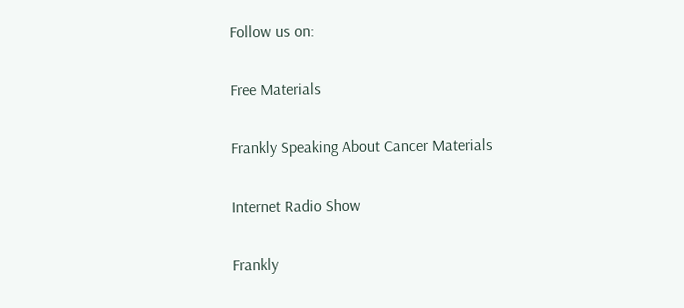Follow us on:

Free Materials

Frankly Speaking About Cancer Materials

Internet Radio Show

Frankly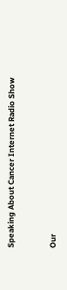Speaking About Cancer Internet Radio Show


Our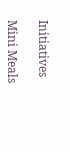Initiatives

Mini Meals